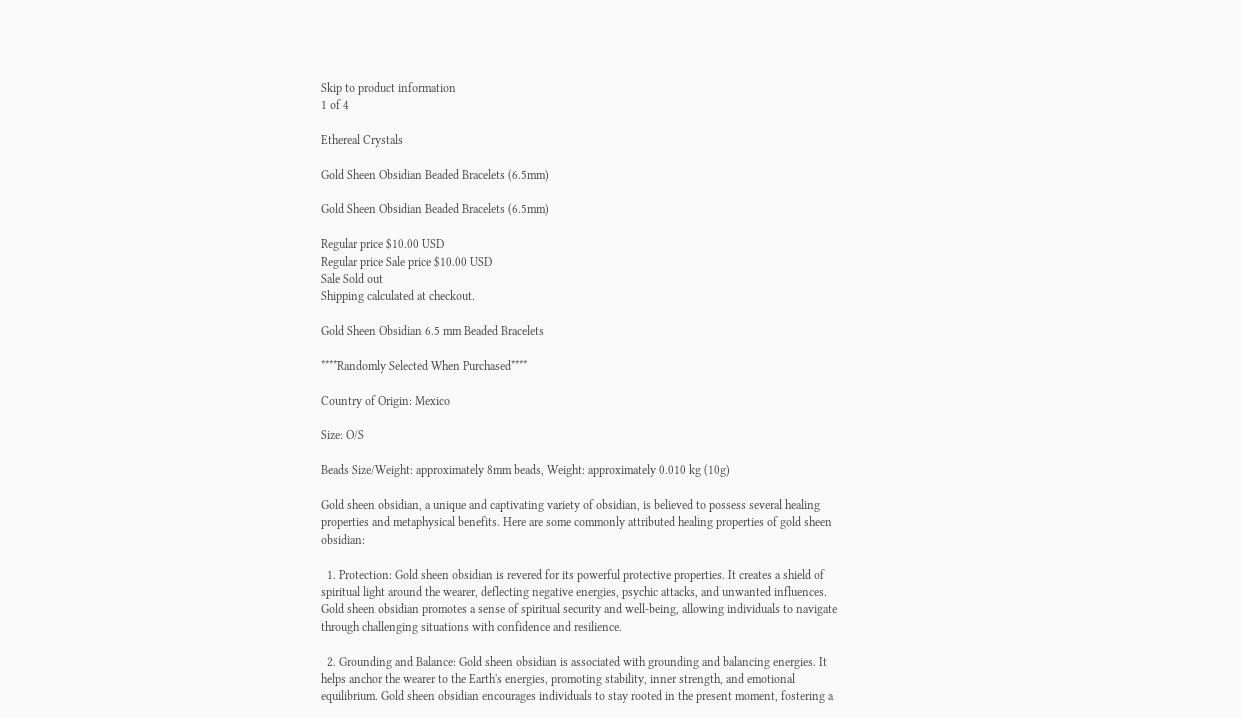Skip to product information
1 of 4

Ethereal Crystals

Gold Sheen Obsidian Beaded Bracelets (6.5mm)

Gold Sheen Obsidian Beaded Bracelets (6.5mm)

Regular price $10.00 USD
Regular price Sale price $10.00 USD
Sale Sold out
Shipping calculated at checkout.

Gold Sheen Obsidian 6.5 mm Beaded Bracelets

****Randomly Selected When Purchased****

Country of Origin: Mexico

Size: O/S

Beads Size/Weight: approximately 8mm beads, Weight: approximately 0.010 kg (10g)

Gold sheen obsidian, a unique and captivating variety of obsidian, is believed to possess several healing properties and metaphysical benefits. Here are some commonly attributed healing properties of gold sheen obsidian:

  1. Protection: Gold sheen obsidian is revered for its powerful protective properties. It creates a shield of spiritual light around the wearer, deflecting negative energies, psychic attacks, and unwanted influences. Gold sheen obsidian promotes a sense of spiritual security and well-being, allowing individuals to navigate through challenging situations with confidence and resilience.

  2. Grounding and Balance: Gold sheen obsidian is associated with grounding and balancing energies. It helps anchor the wearer to the Earth's energies, promoting stability, inner strength, and emotional equilibrium. Gold sheen obsidian encourages individuals to stay rooted in the present moment, fostering a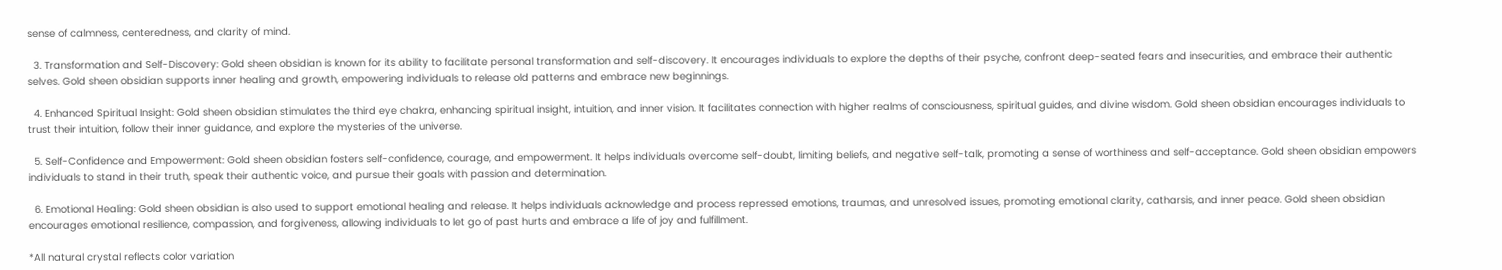sense of calmness, centeredness, and clarity of mind.

  3. Transformation and Self-Discovery: Gold sheen obsidian is known for its ability to facilitate personal transformation and self-discovery. It encourages individuals to explore the depths of their psyche, confront deep-seated fears and insecurities, and embrace their authentic selves. Gold sheen obsidian supports inner healing and growth, empowering individuals to release old patterns and embrace new beginnings.

  4. Enhanced Spiritual Insight: Gold sheen obsidian stimulates the third eye chakra, enhancing spiritual insight, intuition, and inner vision. It facilitates connection with higher realms of consciousness, spiritual guides, and divine wisdom. Gold sheen obsidian encourages individuals to trust their intuition, follow their inner guidance, and explore the mysteries of the universe.

  5. Self-Confidence and Empowerment: Gold sheen obsidian fosters self-confidence, courage, and empowerment. It helps individuals overcome self-doubt, limiting beliefs, and negative self-talk, promoting a sense of worthiness and self-acceptance. Gold sheen obsidian empowers individuals to stand in their truth, speak their authentic voice, and pursue their goals with passion and determination.

  6. Emotional Healing: Gold sheen obsidian is also used to support emotional healing and release. It helps individuals acknowledge and process repressed emotions, traumas, and unresolved issues, promoting emotional clarity, catharsis, and inner peace. Gold sheen obsidian encourages emotional resilience, compassion, and forgiveness, allowing individuals to let go of past hurts and embrace a life of joy and fulfillment.

*All natural crystal reflects color variation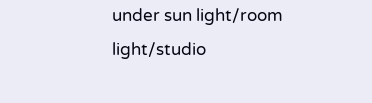under sun light/room light/studio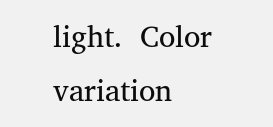light.  Color variation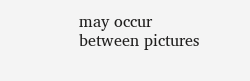may occur between pictures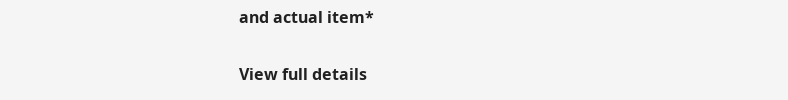and actual item*

View full details